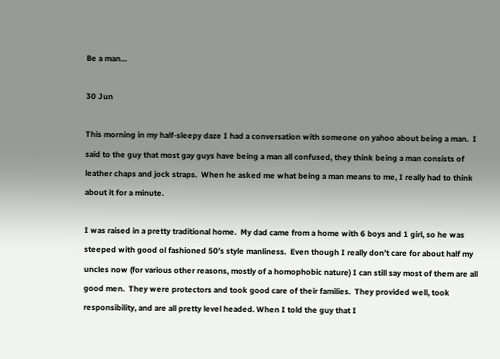Be a man…

30 Jun

This morning in my half-sleepy daze I had a conversation with someone on yahoo about being a man.  I said to the guy that most gay guys have being a man all confused, they think being a man consists of leather chaps and jock straps.  When he asked me what being a man means to me, I really had to think about it for a minute.

I was raised in a pretty traditional home.  My dad came from a home with 6 boys and 1 girl, so he was steeped with good ol fashioned 50’s style manliness.  Even though I really don’t care for about half my uncles now (for various other reasons, mostly of a homophobic nature) I can still say most of them are all good men.  They were protectors and took good care of their families.  They provided well, took responsibility, and are all pretty level headed. When I told the guy that I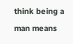think being a man means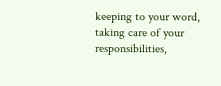keeping to your word, taking care of your responsibilities,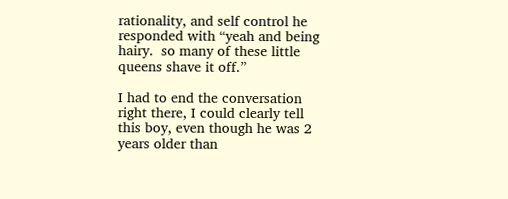rationality, and self control he responded with “yeah and being hairy.  so many of these little queens shave it off.”

I had to end the conversation right there, I could clearly tell this boy, even though he was 2 years older than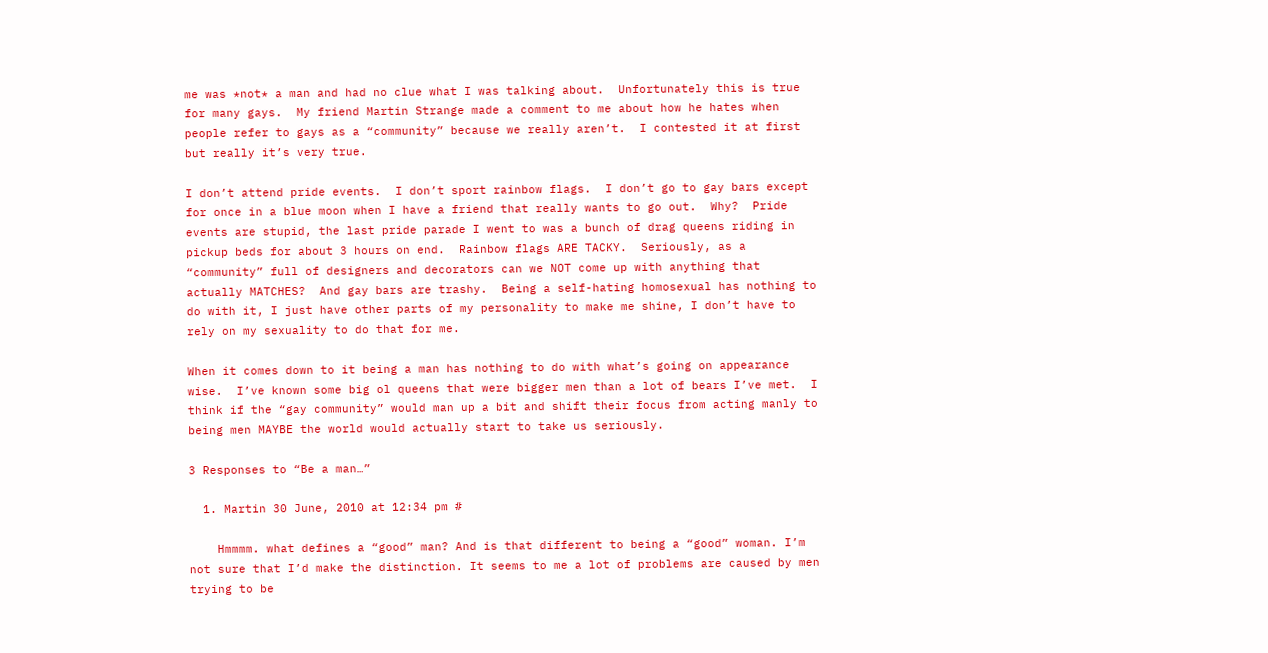me was *not* a man and had no clue what I was talking about.  Unfortunately this is true for many gays.  My friend Martin Strange made a comment to me about how he hates when people refer to gays as a “community” because we really aren’t.  I contested it at first but really it’s very true.

I don’t attend pride events.  I don’t sport rainbow flags.  I don’t go to gay bars except for once in a blue moon when I have a friend that really wants to go out.  Why?  Pride events are stupid, the last pride parade I went to was a bunch of drag queens riding in pickup beds for about 3 hours on end.  Rainbow flags ARE TACKY.  Seriously, as a “community” full of designers and decorators can we NOT come up with anything that actually MATCHES?  And gay bars are trashy.  Being a self-hating homosexual has nothing to do with it, I just have other parts of my personality to make me shine, I don’t have to rely on my sexuality to do that for me.

When it comes down to it being a man has nothing to do with what’s going on appearance wise.  I’ve known some big ol queens that were bigger men than a lot of bears I’ve met.  I think if the “gay community” would man up a bit and shift their focus from acting manly to being men MAYBE the world would actually start to take us seriously.

3 Responses to “Be a man…”

  1. Martin 30 June, 2010 at 12:34 pm #

    Hmmmm. what defines a “good” man? And is that different to being a “good” woman. I’m not sure that I’d make the distinction. It seems to me a lot of problems are caused by men trying to be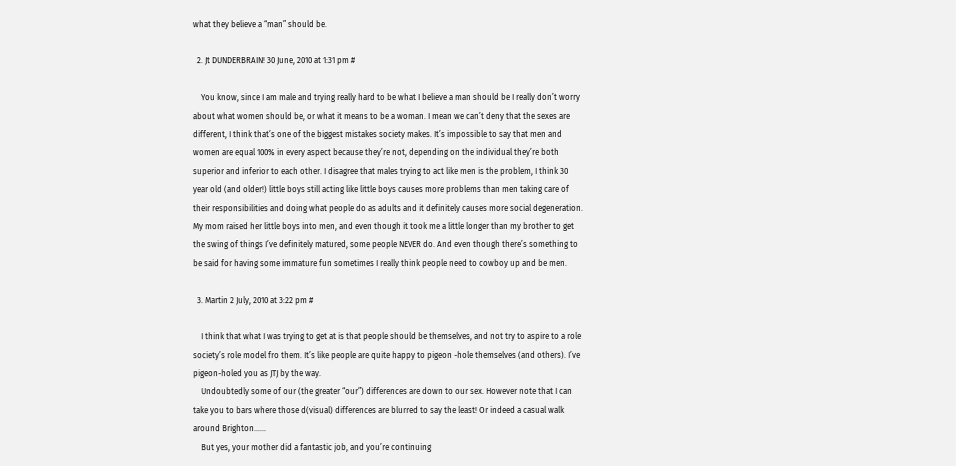what they believe a “man” should be.

  2. Jt DUNDERBRAIN! 30 June, 2010 at 1:31 pm #

    You know, since I am male and trying really hard to be what I believe a man should be I really don’t worry about what women should be, or what it means to be a woman. I mean we can’t deny that the sexes are different, I think that’s one of the biggest mistakes society makes. It’s impossible to say that men and women are equal 100% in every aspect because they’re not, depending on the individual they’re both superior and inferior to each other. I disagree that males trying to act like men is the problem, I think 30 year old (and older!) little boys still acting like little boys causes more problems than men taking care of their responsibilities and doing what people do as adults and it definitely causes more social degeneration. My mom raised her little boys into men, and even though it took me a little longer than my brother to get the swing of things I’ve definitely matured, some people NEVER do. And even though there’s something to be said for having some immature fun sometimes I really think people need to cowboy up and be men.

  3. Martin 2 July, 2010 at 3:22 pm #

    I think that what I was trying to get at is that people should be themselves, and not try to aspire to a role society’s role model fro them. It’s like people are quite happy to pigeon -hole themselves (and others). I’ve pigeon-holed you as JTJ by the way.
    Undoubtedly some of our (the greater “our”) differences are down to our sex. However note that I can take you to bars where those d(visual) differences are blurred to say the least! Or indeed a casual walk around Brighton……
    But yes, your mother did a fantastic job, and you’re continuing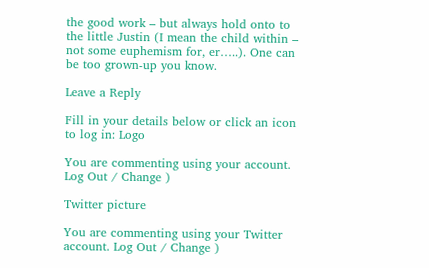the good work – but always hold onto to the little Justin (I mean the child within – not some euphemism for, er…..). One can be too grown-up you know.

Leave a Reply

Fill in your details below or click an icon to log in: Logo

You are commenting using your account. Log Out / Change )

Twitter picture

You are commenting using your Twitter account. Log Out / Change )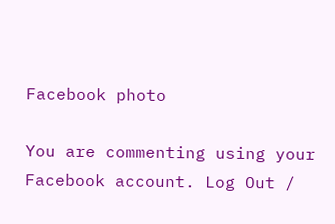Facebook photo

You are commenting using your Facebook account. Log Out /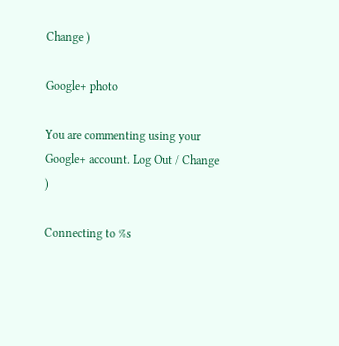Change )

Google+ photo

You are commenting using your Google+ account. Log Out / Change )

Connecting to %s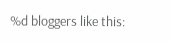%d bloggers like this: